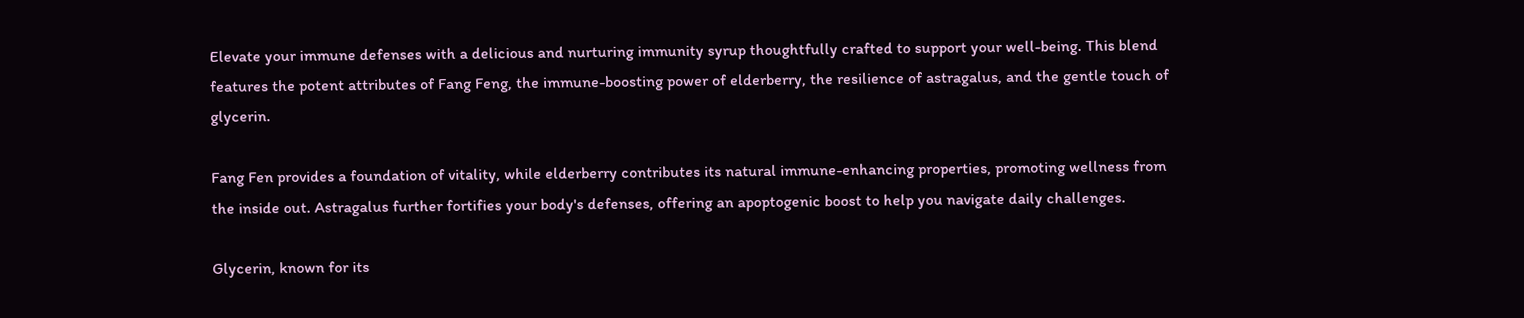Elevate your immune defenses with a delicious and nurturing immunity syrup thoughtfully crafted to support your well-being. This blend features the potent attributes of Fang Feng, the immune-boosting power of elderberry, the resilience of astragalus, and the gentle touch of glycerin.

Fang Fen provides a foundation of vitality, while elderberry contributes its natural immune-enhancing properties, promoting wellness from the inside out. Astragalus further fortifies your body's defenses, offering an apoptogenic boost to help you navigate daily challenges.

Glycerin, known for its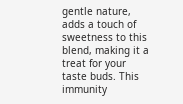gentle nature, adds a touch of sweetness to this blend, making it a treat for your taste buds. This immunity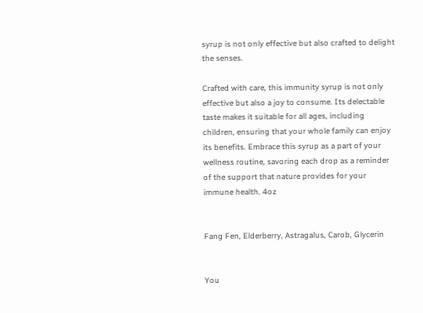syrup is not only effective but also crafted to delight the senses.

Crafted with care, this immunity syrup is not only effective but also a joy to consume. Its delectable taste makes it suitable for all ages, including children, ensuring that your whole family can enjoy its benefits. Embrace this syrup as a part of your wellness routine, savoring each drop as a reminder of the support that nature provides for your immune health. 4oz


Fang Fen, Elderberry, Astragalus, Carob, Glycerin


You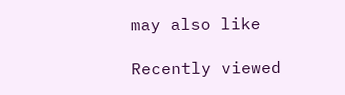may also like

Recently viewed